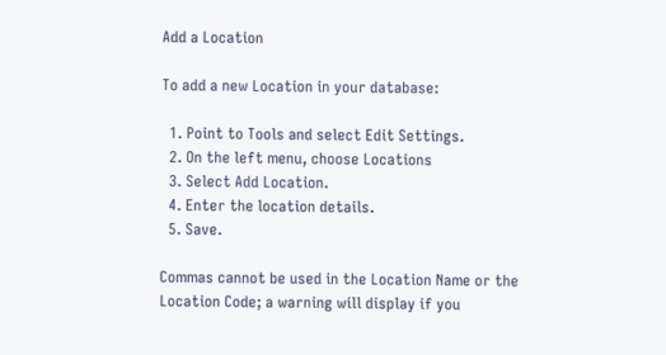Add a Location

To add a new Location in your database:

  1. Point to Tools and select Edit Settings.
  2. On the left menu, choose Locations
  3. Select Add Location.
  4. Enter the location details.
  5. Save.

Commas cannot be used in the Location Name or the Location Code; a warning will display if you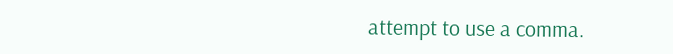attempt to use a comma.